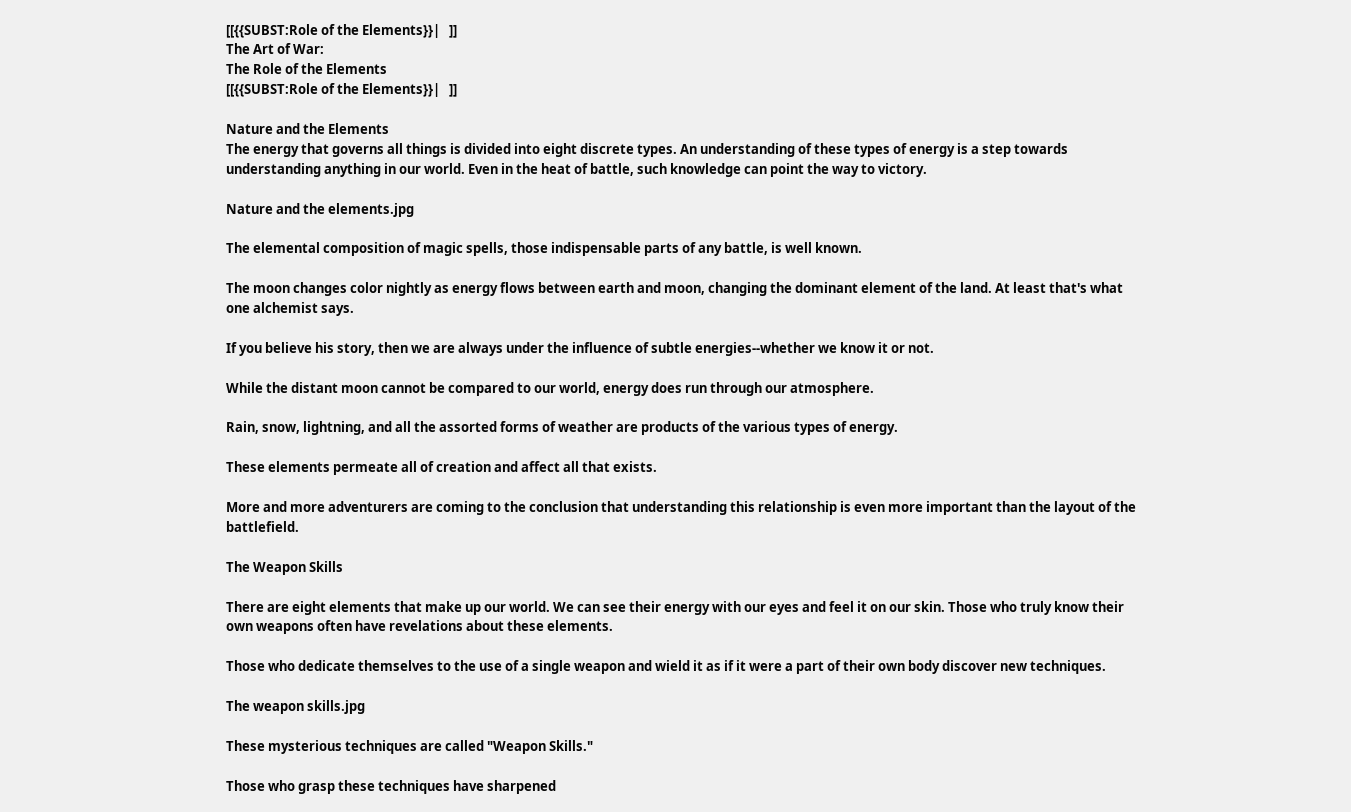[[{{SUBST:Role of the Elements}}|   ]]
The Art of War:
The Role of the Elements
[[{{SUBST:Role of the Elements}}|   ]]

Nature and the Elements
The energy that governs all things is divided into eight discrete types. An understanding of these types of energy is a step towards understanding anything in our world. Even in the heat of battle, such knowledge can point the way to victory.

Nature and the elements.jpg

The elemental composition of magic spells, those indispensable parts of any battle, is well known.

The moon changes color nightly as energy flows between earth and moon, changing the dominant element of the land. At least that's what one alchemist says.

If you believe his story, then we are always under the influence of subtle energies--whether we know it or not.

While the distant moon cannot be compared to our world, energy does run through our atmosphere.

Rain, snow, lightning, and all the assorted forms of weather are products of the various types of energy.

These elements permeate all of creation and affect all that exists.

More and more adventurers are coming to the conclusion that understanding this relationship is even more important than the layout of the battlefield.

The Weapon Skills

There are eight elements that make up our world. We can see their energy with our eyes and feel it on our skin. Those who truly know their own weapons often have revelations about these elements.

Those who dedicate themselves to the use of a single weapon and wield it as if it were a part of their own body discover new techniques.

The weapon skills.jpg

These mysterious techniques are called "Weapon Skills."

Those who grasp these techniques have sharpened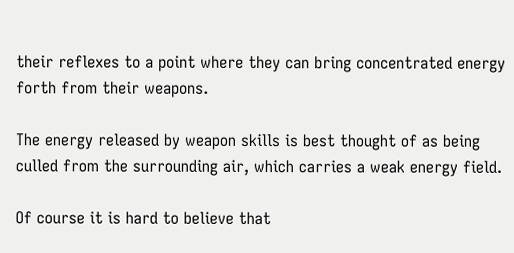their reflexes to a point where they can bring concentrated energy forth from their weapons.

The energy released by weapon skills is best thought of as being culled from the surrounding air, which carries a weak energy field.

Of course it is hard to believe that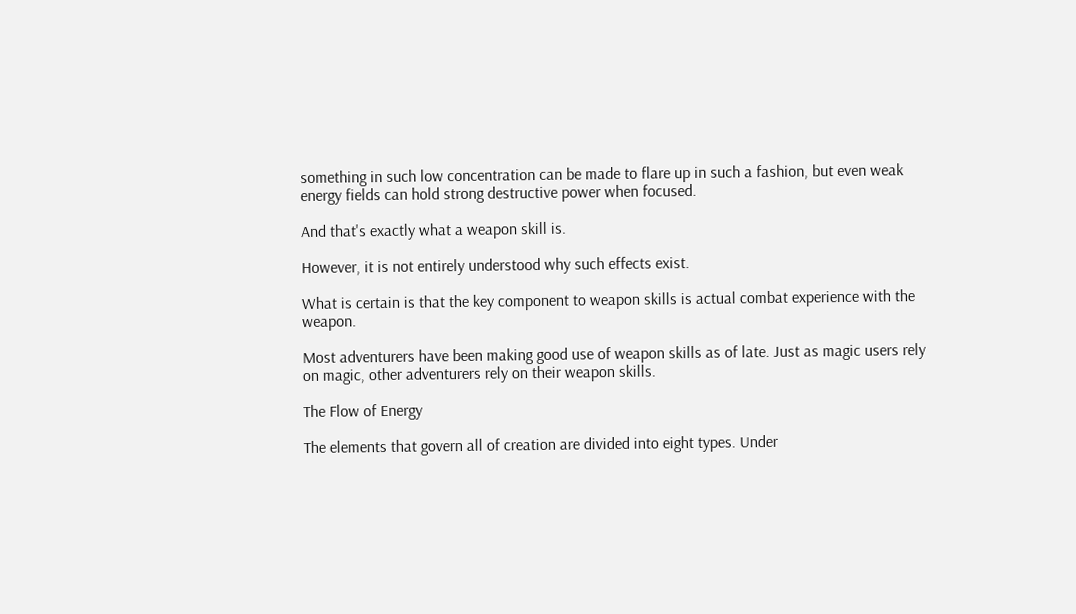something in such low concentration can be made to flare up in such a fashion, but even weak energy fields can hold strong destructive power when focused.

And that's exactly what a weapon skill is.

However, it is not entirely understood why such effects exist.

What is certain is that the key component to weapon skills is actual combat experience with the weapon.

Most adventurers have been making good use of weapon skills as of late. Just as magic users rely on magic, other adventurers rely on their weapon skills.

The Flow of Energy

The elements that govern all of creation are divided into eight types. Under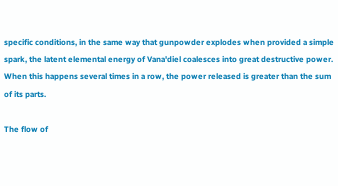specific conditions, in the same way that gunpowder explodes when provided a simple spark, the latent elemental energy of Vana'diel coalesces into great destructive power. When this happens several times in a row, the power released is greater than the sum of its parts.

The flow of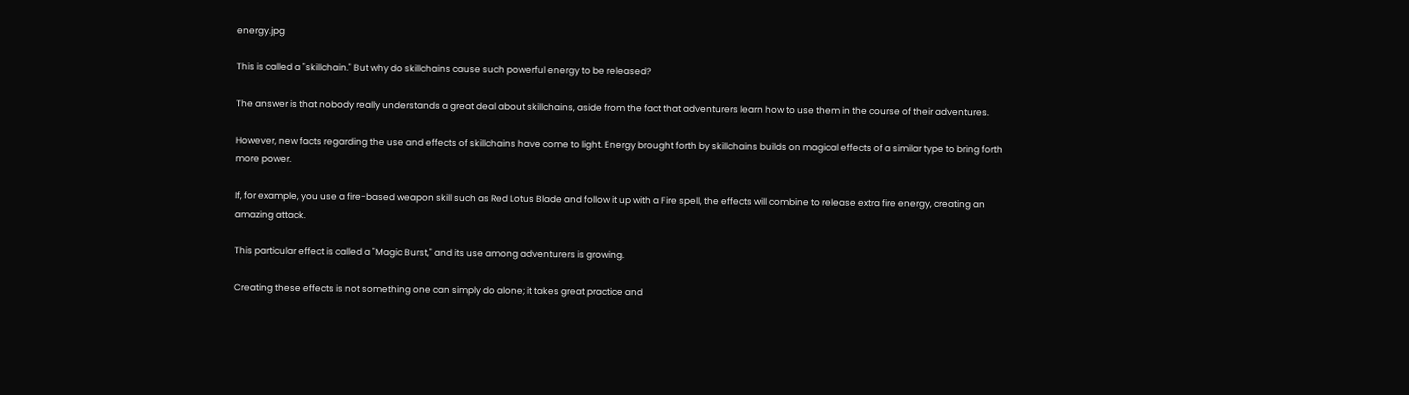energy.jpg

This is called a "skillchain." But why do skillchains cause such powerful energy to be released?

The answer is that nobody really understands a great deal about skillchains, aside from the fact that adventurers learn how to use them in the course of their adventures.

However, new facts regarding the use and effects of skillchains have come to light. Energy brought forth by skillchains builds on magical effects of a similar type to bring forth more power.

If, for example, you use a fire-based weapon skill such as Red Lotus Blade and follow it up with a Fire spell, the effects will combine to release extra fire energy, creating an amazing attack.

This particular effect is called a "Magic Burst," and its use among adventurers is growing.

Creating these effects is not something one can simply do alone; it takes great practice and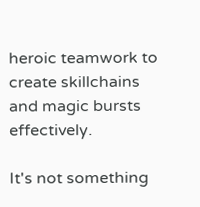heroic teamwork to create skillchains and magic bursts effectively.

It's not something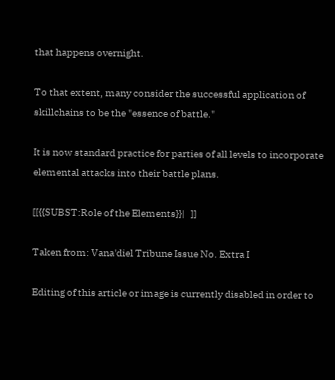that happens overnight.

To that extent, many consider the successful application of skillchains to be the "essence of battle."

It is now standard practice for parties of all levels to incorporate elemental attacks into their battle plans.

[[{{SUBST:Role of the Elements}}|   ]]

Taken from: Vana'diel Tribune Issue No. Extra I

Editing of this article or image is currently disabled in order to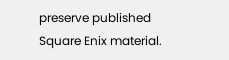preserve published Square Enix material.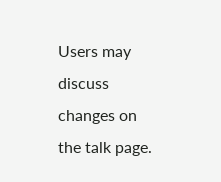Users may discuss changes on the talk page.